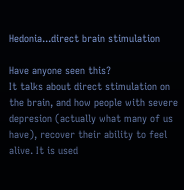Hedonia...direct brain stimulation

Have anyone seen this?
It talks about direct stimulation on the brain, and how people with severe depresion (actually what many of us have), recover their ability to feel alive. It is used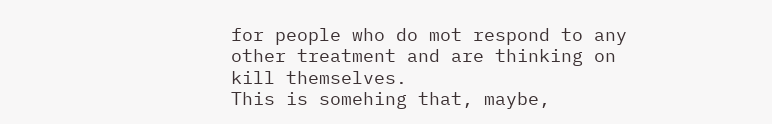for people who do mot respond to any other treatment and are thinking on kill themselves.
This is somehing that, maybe,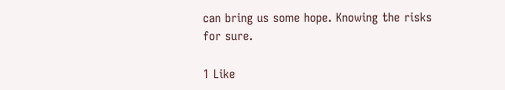can bring us some hope. Knowing the risks for sure.

1 Like